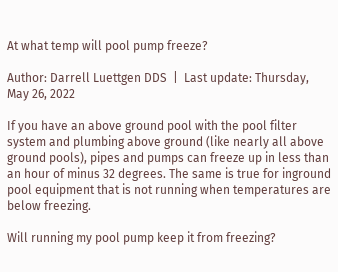At what temp will pool pump freeze?

Author: Darrell Luettgen DDS  |  Last update: Thursday, May 26, 2022

If you have an above ground pool with the pool filter system and plumbing above ground (like nearly all above ground pools), pipes and pumps can freeze up in less than an hour of minus 32 degrees. The same is true for inground pool equipment that is not running when temperatures are below freezing.

Will running my pool pump keep it from freezing?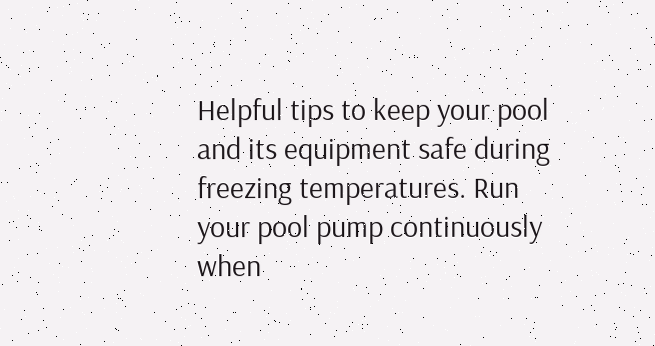Helpful tips to keep your pool and its equipment safe during freezing temperatures. Run your pool pump continuously when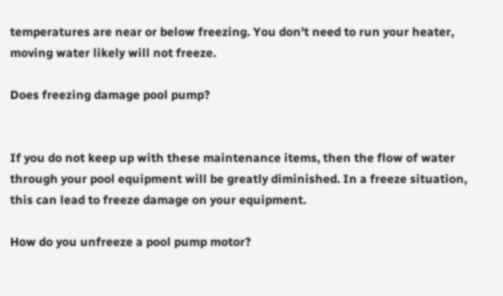temperatures are near or below freezing. You don't need to run your heater, moving water likely will not freeze.

Does freezing damage pool pump?


If you do not keep up with these maintenance items, then the flow of water through your pool equipment will be greatly diminished. In a freeze situation, this can lead to freeze damage on your equipment.

How do you unfreeze a pool pump motor?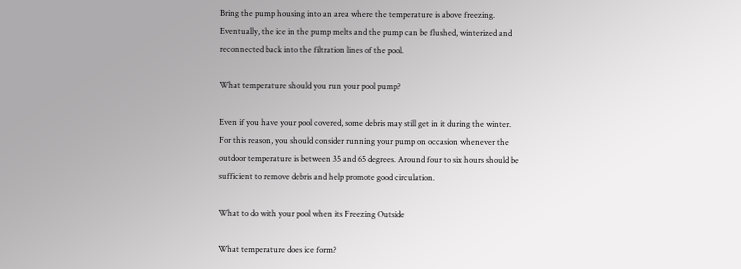Bring the pump housing into an area where the temperature is above freezing. Eventually, the ice in the pump melts and the pump can be flushed, winterized and reconnected back into the filtration lines of the pool.

What temperature should you run your pool pump?

Even if you have your pool covered, some debris may still get in it during the winter. For this reason, you should consider running your pump on occasion whenever the outdoor temperature is between 35 and 65 degrees. Around four to six hours should be sufficient to remove debris and help promote good circulation.

What to do with your pool when its Freezing Outside

What temperature does ice form?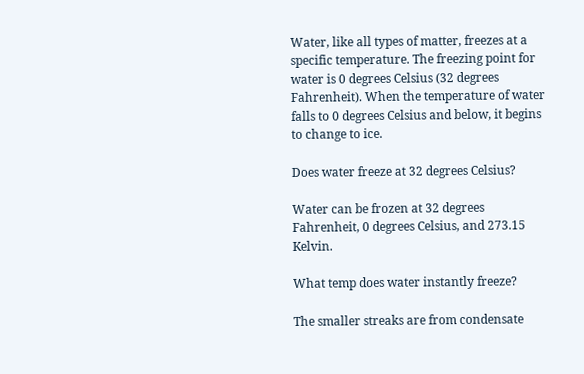Water, like all types of matter, freezes at a specific temperature. The freezing point for water is 0 degrees Celsius (32 degrees Fahrenheit). When the temperature of water falls to 0 degrees Celsius and below, it begins to change to ice.

Does water freeze at 32 degrees Celsius?

Water can be frozen at 32 degrees Fahrenheit, 0 degrees Celsius, and 273.15 Kelvin.

What temp does water instantly freeze?

The smaller streaks are from condensate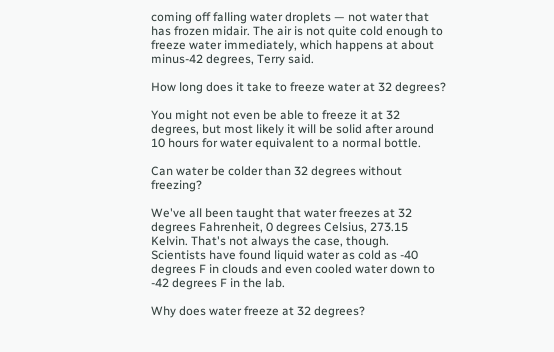coming off falling water droplets — not water that has frozen midair. The air is not quite cold enough to freeze water immediately, which happens at about minus-42 degrees, Terry said.

How long does it take to freeze water at 32 degrees?

You might not even be able to freeze it at 32 degrees, but most likely it will be solid after around 10 hours for water equivalent to a normal bottle.

Can water be colder than 32 degrees without freezing?

We've all been taught that water freezes at 32 degrees Fahrenheit, 0 degrees Celsius, 273.15 Kelvin. That's not always the case, though. Scientists have found liquid water as cold as -40 degrees F in clouds and even cooled water down to -42 degrees F in the lab.

Why does water freeze at 32 degrees?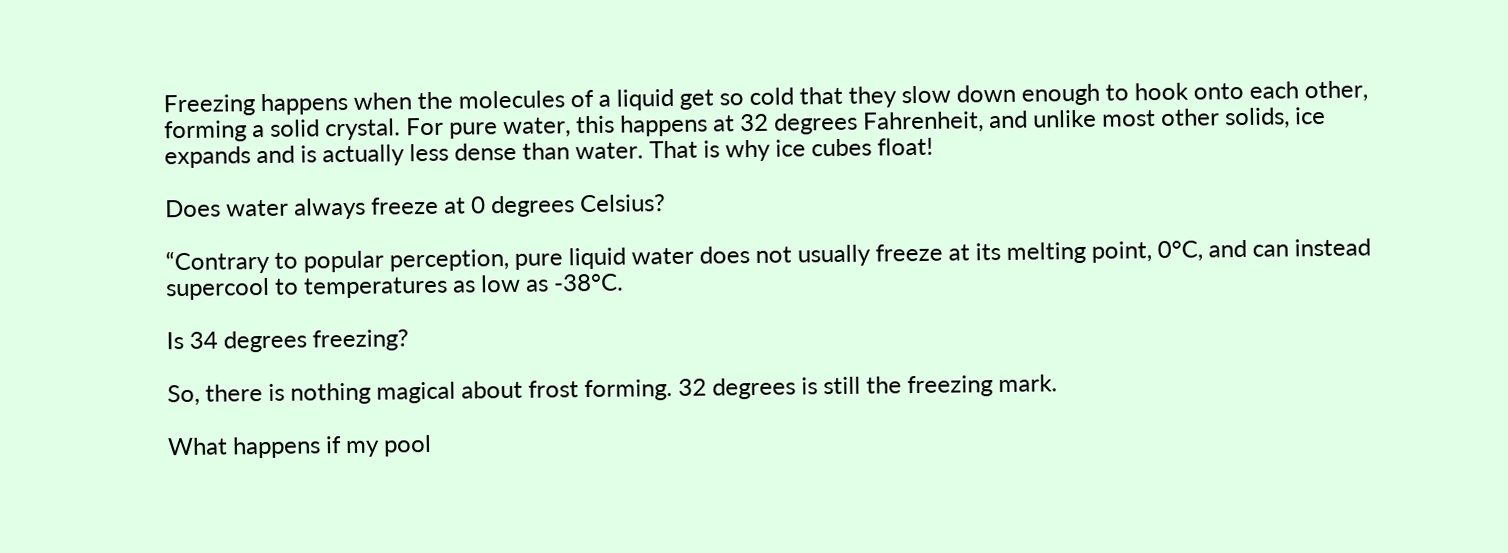Freezing happens when the molecules of a liquid get so cold that they slow down enough to hook onto each other, forming a solid crystal. For pure water, this happens at 32 degrees Fahrenheit, and unlike most other solids, ice expands and is actually less dense than water. That is why ice cubes float!

Does water always freeze at 0 degrees Celsius?

“Contrary to popular perception, pure liquid water does not usually freeze at its melting point, 0°C, and can instead supercool to temperatures as low as -38°C.

Is 34 degrees freezing?

So, there is nothing magical about frost forming. 32 degrees is still the freezing mark.

What happens if my pool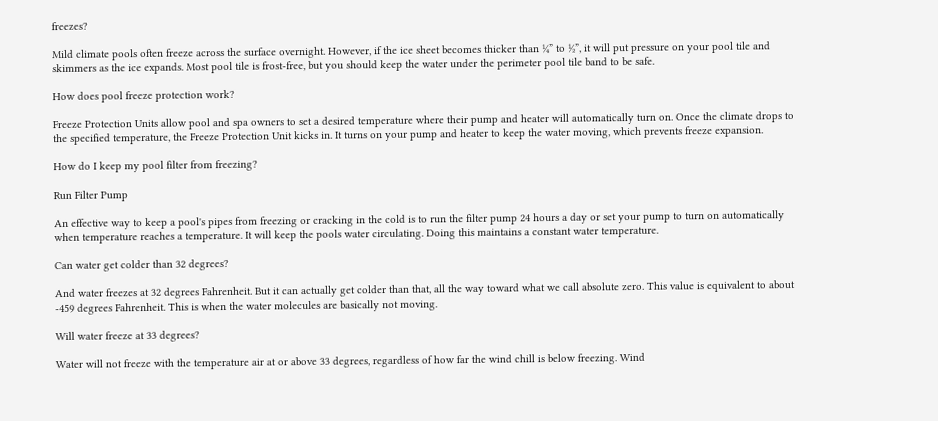freezes?

Mild climate pools often freeze across the surface overnight. However, if the ice sheet becomes thicker than ¼” to ½”, it will put pressure on your pool tile and skimmers as the ice expands. Most pool tile is frost-free, but you should keep the water under the perimeter pool tile band to be safe.

How does pool freeze protection work?

Freeze Protection Units allow pool and spa owners to set a desired temperature where their pump and heater will automatically turn on. Once the climate drops to the specified temperature, the Freeze Protection Unit kicks in. It turns on your pump and heater to keep the water moving, which prevents freeze expansion.

How do I keep my pool filter from freezing?

Run Filter Pump

An effective way to keep a pool's pipes from freezing or cracking in the cold is to run the filter pump 24 hours a day or set your pump to turn on automatically when temperature reaches a temperature. It will keep the pools water circulating. Doing this maintains a constant water temperature.

Can water get colder than 32 degrees?

And water freezes at 32 degrees Fahrenheit. But it can actually get colder than that, all the way toward what we call absolute zero. This value is equivalent to about -459 degrees Fahrenheit. This is when the water molecules are basically not moving.

Will water freeze at 33 degrees?

Water will not freeze with the temperature air at or above 33 degrees, regardless of how far the wind chill is below freezing. Wind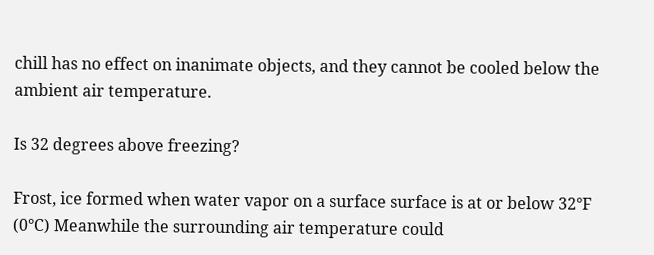chill has no effect on inanimate objects, and they cannot be cooled below the ambient air temperature.

Is 32 degrees above freezing?

Frost, ice formed when water vapor on a surface surface is at or below 32°F (0°C) Meanwhile the surrounding air temperature could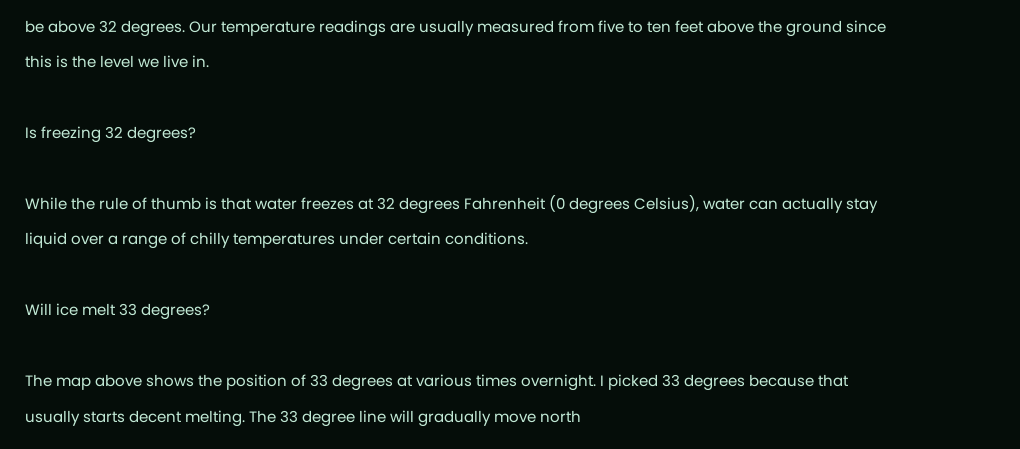be above 32 degrees. Our temperature readings are usually measured from five to ten feet above the ground since this is the level we live in.

Is freezing 32 degrees?

While the rule of thumb is that water freezes at 32 degrees Fahrenheit (0 degrees Celsius), water can actually stay liquid over a range of chilly temperatures under certain conditions.

Will ice melt 33 degrees?

The map above shows the position of 33 degrees at various times overnight. I picked 33 degrees because that usually starts decent melting. The 33 degree line will gradually move north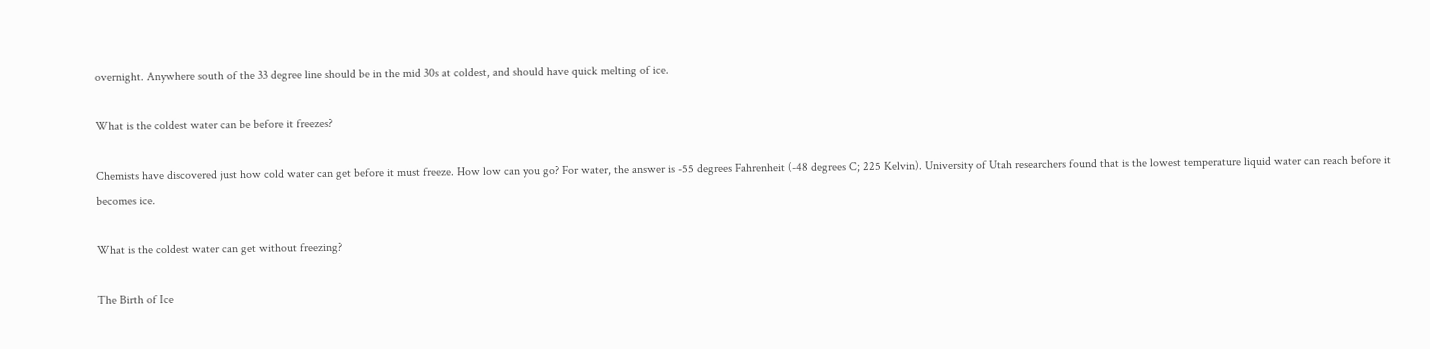overnight. Anywhere south of the 33 degree line should be in the mid 30s at coldest, and should have quick melting of ice.

What is the coldest water can be before it freezes?

Chemists have discovered just how cold water can get before it must freeze. How low can you go? For water, the answer is -55 degrees Fahrenheit (-48 degrees C; 225 Kelvin). University of Utah researchers found that is the lowest temperature liquid water can reach before it becomes ice.

What is the coldest water can get without freezing?

The Birth of Ice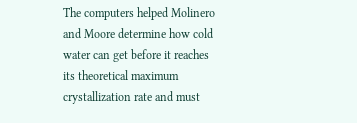The computers helped Molinero and Moore determine how cold water can get before it reaches its theoretical maximum crystallization rate and must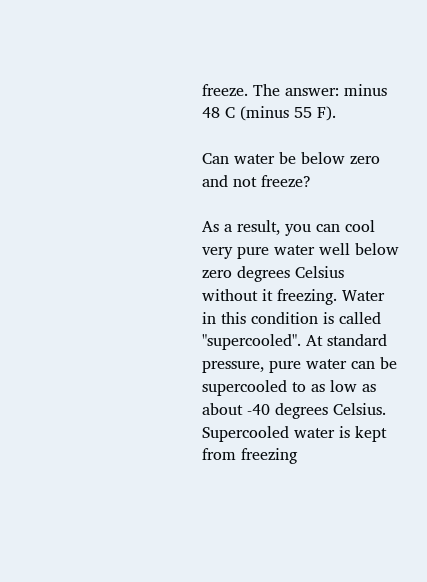freeze. The answer: minus 48 C (minus 55 F).

Can water be below zero and not freeze?

As a result, you can cool very pure water well below zero degrees Celsius without it freezing. Water in this condition is called "supercooled". At standard pressure, pure water can be supercooled to as low as about -40 degrees Celsius. Supercooled water is kept from freezing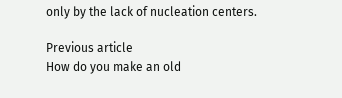only by the lack of nucleation centers.

Previous article
How do you make an old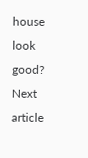house look good?
Next article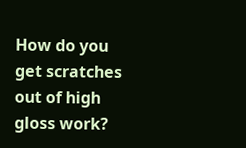How do you get scratches out of high gloss work?